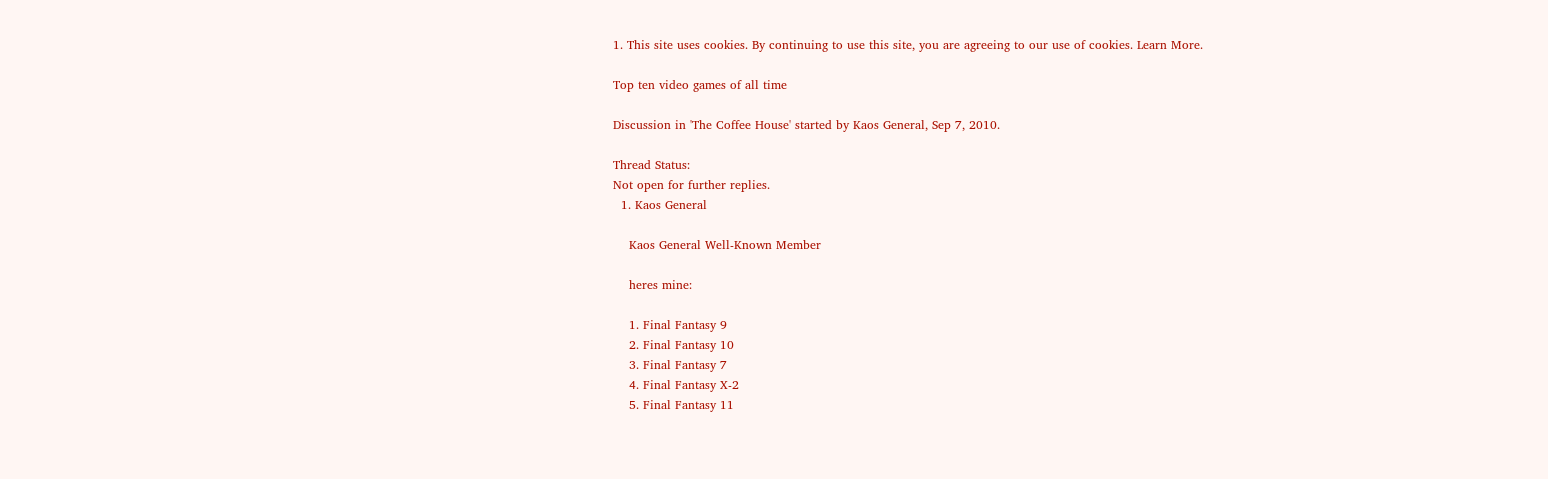1. This site uses cookies. By continuing to use this site, you are agreeing to our use of cookies. Learn More.

Top ten video games of all time

Discussion in 'The Coffee House' started by Kaos General, Sep 7, 2010.

Thread Status:
Not open for further replies.
  1. Kaos General

    Kaos General Well-Known Member

    heres mine:

    1. Final Fantasy 9
    2. Final Fantasy 10
    3. Final Fantasy 7
    4. Final Fantasy X-2
    5. Final Fantasy 11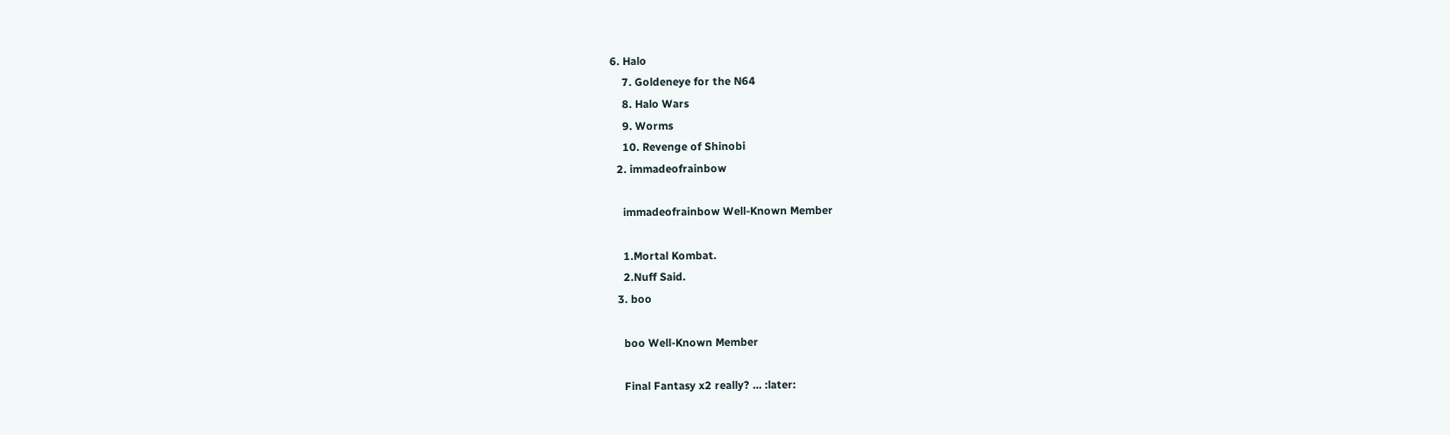6. Halo
    7. Goldeneye for the N64
    8. Halo Wars
    9. Worms
    10. Revenge of Shinobi
  2. immadeofrainbow

    immadeofrainbow Well-Known Member

    1.Mortal Kombat.
    2.Nuff Said.
  3. boo

    boo Well-Known Member

    Final Fantasy x2 really? ... :later: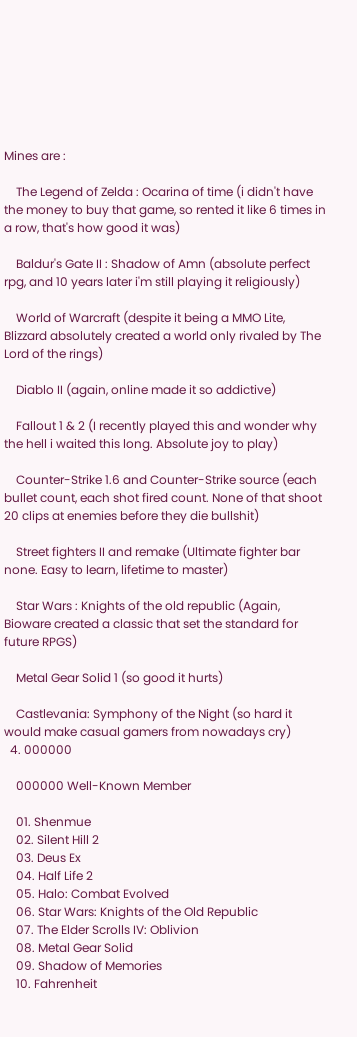Mines are :

    The Legend of Zelda : Ocarina of time (i didn't have the money to buy that game, so rented it like 6 times in a row, that's how good it was)

    Baldur's Gate II : Shadow of Amn (absolute perfect rpg, and 10 years later i'm still playing it religiously)

    World of Warcraft (despite it being a MMO Lite, Blizzard absolutely created a world only rivaled by The Lord of the rings)

    Diablo II (again, online made it so addictive)

    Fallout 1 & 2 (I recently played this and wonder why the hell i waited this long. Absolute joy to play)

    Counter-Strike 1.6 and Counter-Strike source (each bullet count, each shot fired count. None of that shoot 20 clips at enemies before they die bullshit)

    Street fighters II and remake (Ultimate fighter bar none. Easy to learn, lifetime to master)

    Star Wars : Knights of the old republic (Again, Bioware created a classic that set the standard for future RPGS)

    Metal Gear Solid 1 (so good it hurts)

    Castlevania: Symphony of the Night (so hard it would make casual gamers from nowadays cry)
  4. 000000

    000000 Well-Known Member

    01. Shenmue
    02. Silent Hill 2
    03. Deus Ex
    04. Half Life 2
    05. Halo: Combat Evolved
    06. Star Wars: Knights of the Old Republic
    07. The Elder Scrolls IV: Oblivion
    08. Metal Gear Solid
    09. Shadow of Memories
    10. Fahrenheit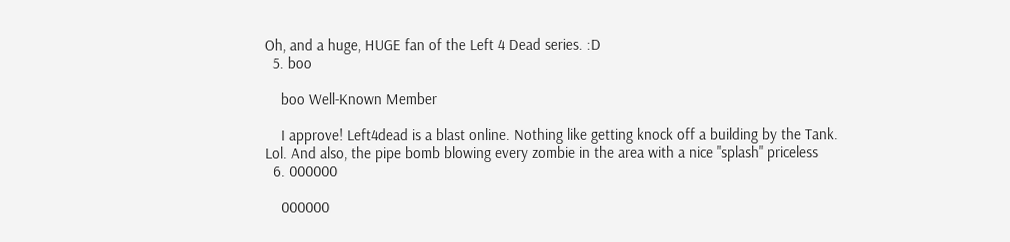Oh, and a huge, HUGE fan of the Left 4 Dead series. :D
  5. boo

    boo Well-Known Member

    I approve! Left4dead is a blast online. Nothing like getting knock off a building by the Tank. Lol. And also, the pipe bomb blowing every zombie in the area with a nice "splash" priceless
  6. 000000

    000000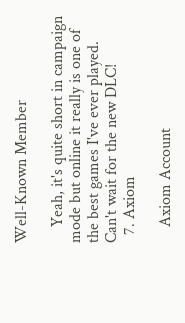Well-Known Member

    Yeah, it's quite short in campaign mode but online it really is one of the best games I've ever played. Can't wait for the new DLC!
  7. Axiom

    Axiom Account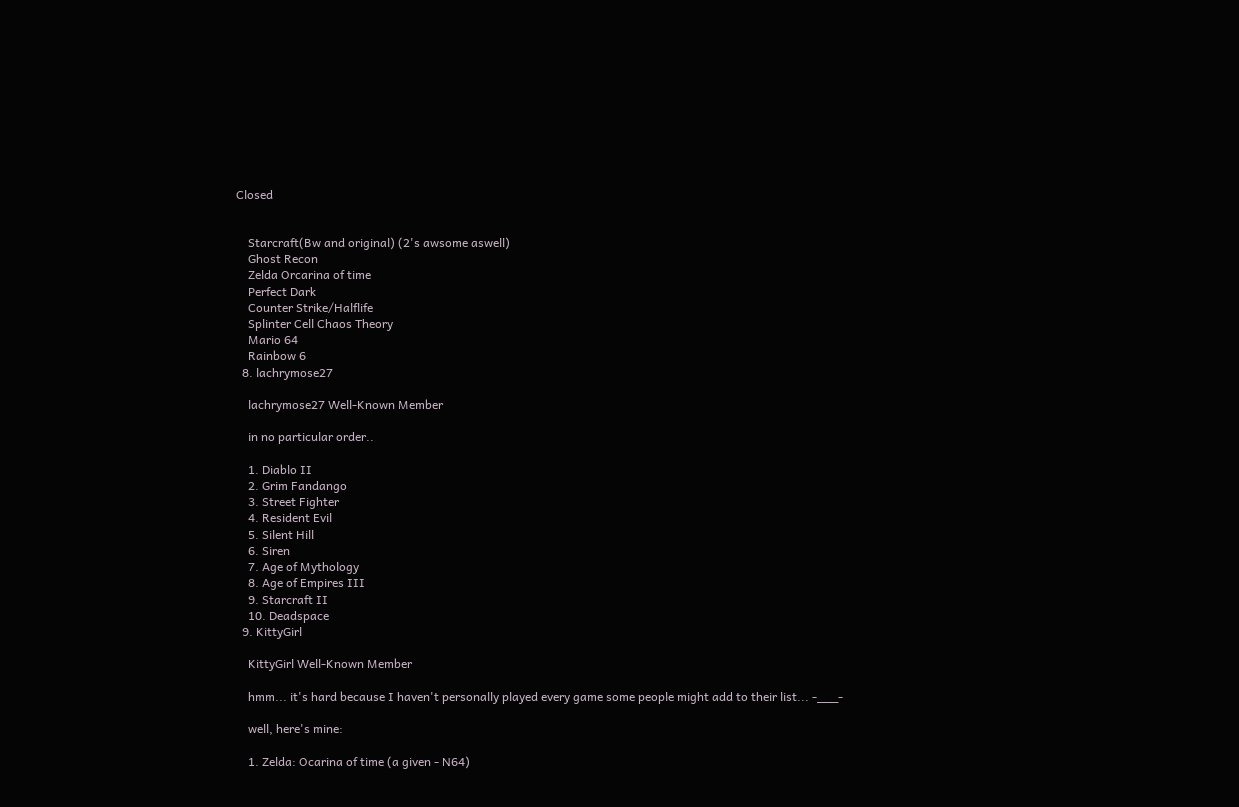Closed


    Starcraft(Bw and original) (2's awsome aswell)
    Ghost Recon
    Zelda Orcarina of time
    Perfect Dark
    Counter Strike/Halflife
    Splinter Cell Chaos Theory
    Mario 64
    Rainbow 6
  8. lachrymose27

    lachrymose27 Well-Known Member

    in no particular order..

    1. Diablo II
    2. Grim Fandango
    3. Street Fighter
    4. Resident Evil
    5. Silent Hill
    6. Siren
    7. Age of Mythology
    8. Age of Empires III
    9. Starcraft II
    10. Deadspace
  9. KittyGirl

    KittyGirl Well-Known Member

    hmm... it's hard because I haven't personally played every game some people might add to their list... -___-

    well, here's mine:

    1. Zelda: Ocarina of time (a given - N64)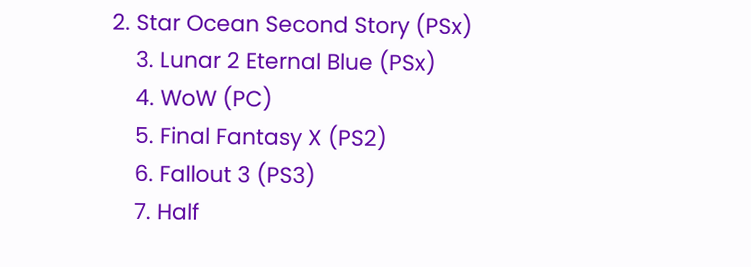2. Star Ocean Second Story (PSx)
    3. Lunar 2 Eternal Blue (PSx)
    4. WoW (PC)
    5. Final Fantasy X (PS2)
    6. Fallout 3 (PS3)
    7. Half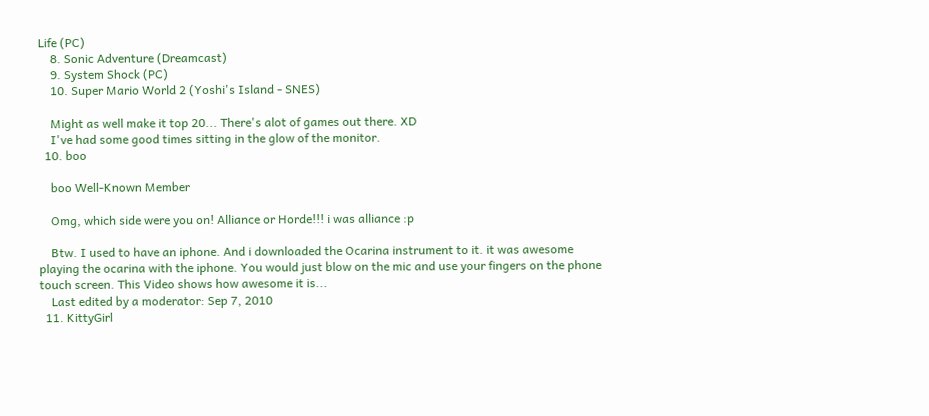Life (PC)
    8. Sonic Adventure (Dreamcast)
    9. System Shock (PC)
    10. Super Mario World 2 (Yoshi's Island - SNES)

    Might as well make it top 20... There's alot of games out there. XD
    I've had some good times sitting in the glow of the monitor.
  10. boo

    boo Well-Known Member

    Omg, which side were you on! Alliance or Horde!!! i was alliance :p

    Btw. I used to have an iphone. And i downloaded the Ocarina instrument to it. it was awesome playing the ocarina with the iphone. You would just blow on the mic and use your fingers on the phone touch screen. This Video shows how awesome it is...
    Last edited by a moderator: Sep 7, 2010
  11. KittyGirl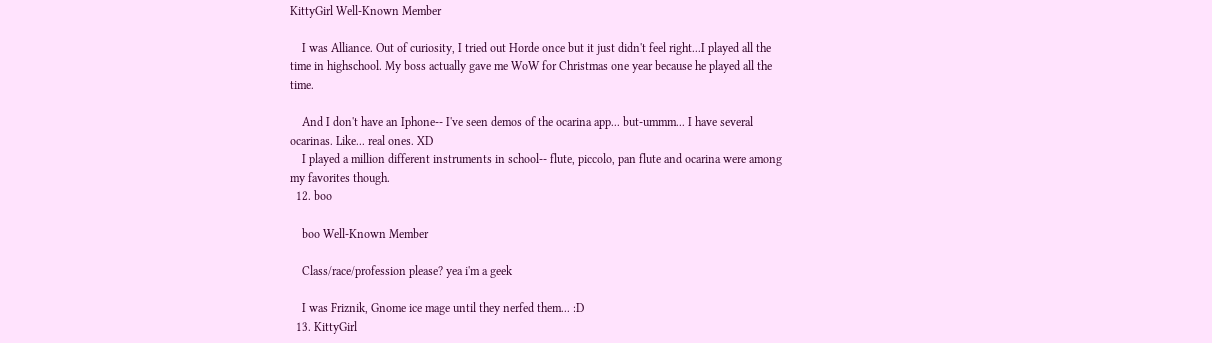KittyGirl Well-Known Member

    I was Alliance. Out of curiosity, I tried out Horde once but it just didn't feel right...I played all the time in highschool. My boss actually gave me WoW for Christmas one year because he played all the time.

    And I don't have an Iphone-- I've seen demos of the ocarina app... but-ummm... I have several ocarinas. Like... real ones. XD
    I played a million different instruments in school-- flute, piccolo, pan flute and ocarina were among my favorites though.
  12. boo

    boo Well-Known Member

    Class/race/profession please? yea i'm a geek

    I was Friznik, Gnome ice mage until they nerfed them... :D
  13. KittyGirl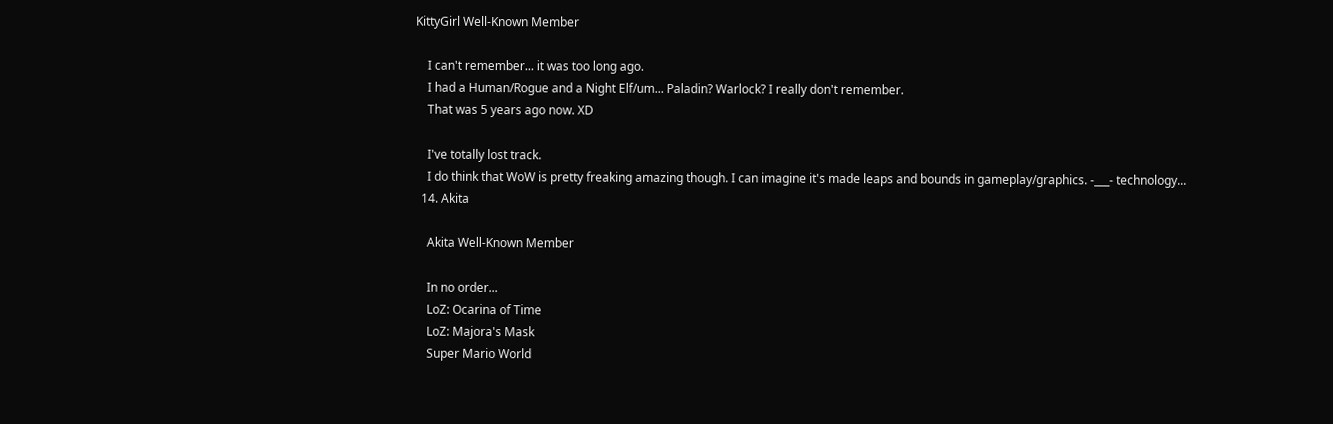KittyGirl Well-Known Member

    I can't remember... it was too long ago.
    I had a Human/Rogue and a Night Elf/um... Paladin? Warlock? I really don't remember.
    That was 5 years ago now. XD

    I've totally lost track.
    I do think that WoW is pretty freaking amazing though. I can imagine it's made leaps and bounds in gameplay/graphics. -___- technology...
  14. Akita

    Akita Well-Known Member

    In no order...
    LoZ: Ocarina of Time
    LoZ: Majora's Mask
    Super Mario World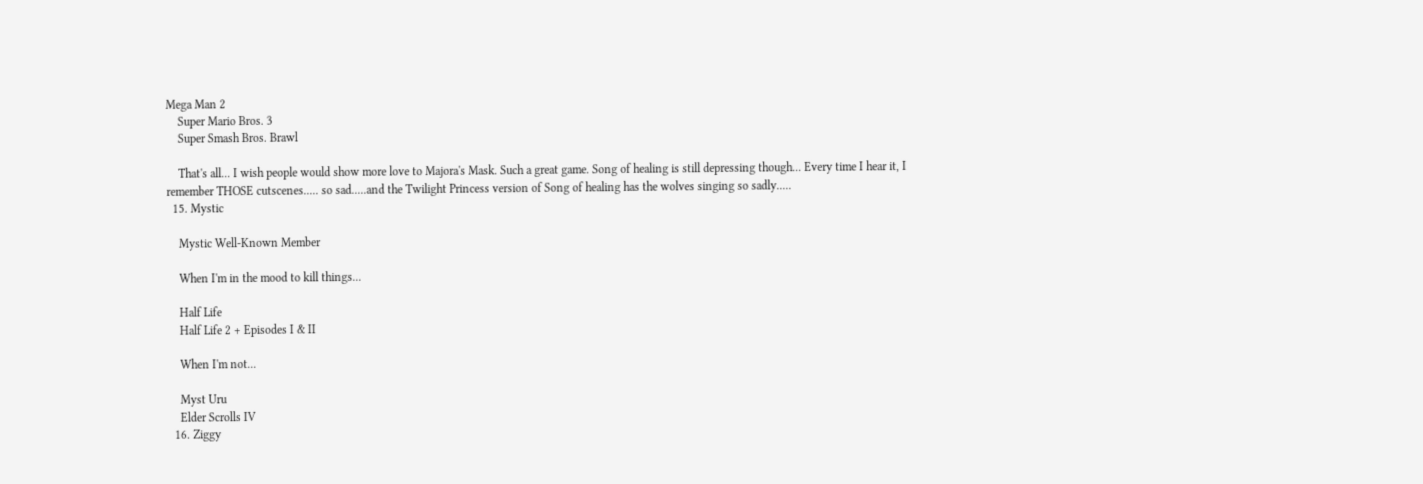Mega Man 2
    Super Mario Bros. 3
    Super Smash Bros. Brawl

    That's all... I wish people would show more love to Majora's Mask. Such a great game. Song of healing is still depressing though... Every time I hear it, I remember THOSE cutscenes..... so sad.....and the Twilight Princess version of Song of healing has the wolves singing so sadly.....
  15. Mystic

    Mystic Well-Known Member

    When I'm in the mood to kill things...

    Half Life
    Half Life 2 + Episodes I & II

    When I'm not...

    Myst Uru
    Elder Scrolls IV
  16. Ziggy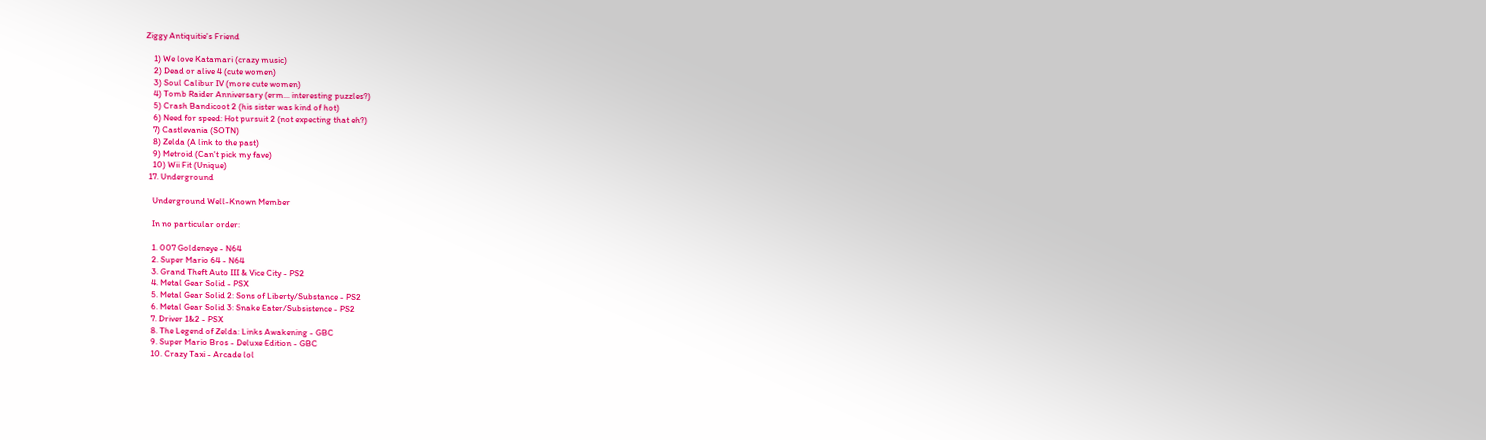Ziggy Antiquitie's Friend

    1) We love Katamari (crazy music)
    2) Dead or alive 4 (cute women)
    3) Soul Calibur IV (more cute women)
    4) Tomb Raider Anniversary (erm... interesting puzzles?)
    5) Crash Bandicoot 2 (his sister was kind of hot)
    6) Need for speed: Hot pursuit 2 (not expecting that eh?)
    7) Castlevania (SOTN)
    8) Zelda (A link to the past)
    9) Metroid (Can't pick my fave)
    10) Wii Fit (Unique)
  17. Underground

    Underground Well-Known Member

    In no particular order:

    1. 007 Goldeneye - N64
    2. Super Mario 64 - N64
    3. Grand Theft Auto III & Vice City - PS2
    4. Metal Gear Solid - PSX
    5. Metal Gear Solid 2: Sons of Liberty/Substance - PS2
    6. Metal Gear Solid 3: Snake Eater/Subsistence - PS2
    7. Driver 1&2 - PSX
    8. The Legend of Zelda: Links Awakening - GBC
    9. Super Mario Bros - Deluxe Edition - GBC
    10. Crazy Taxi - Arcade lol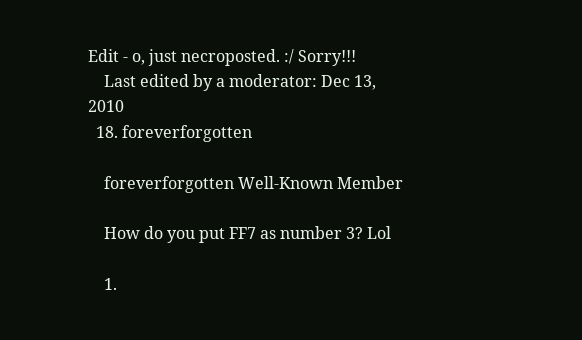Edit - o, just necroposted. :/ Sorry!!!
    Last edited by a moderator: Dec 13, 2010
  18. foreverforgotten

    foreverforgotten Well-Known Member

    How do you put FF7 as number 3? Lol

    1.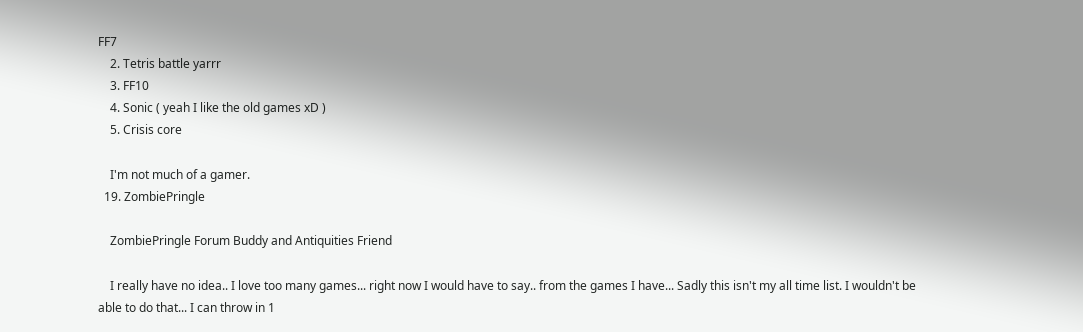FF7
    2. Tetris battle yarrr
    3. FF10
    4. Sonic ( yeah I like the old games xD )
    5. Crisis core

    I'm not much of a gamer.
  19. ZombiePringle

    ZombiePringle Forum Buddy and Antiquities Friend

    I really have no idea.. I love too many games... right now I would have to say.. from the games I have... Sadly this isn't my all time list. I wouldn't be able to do that... I can throw in 1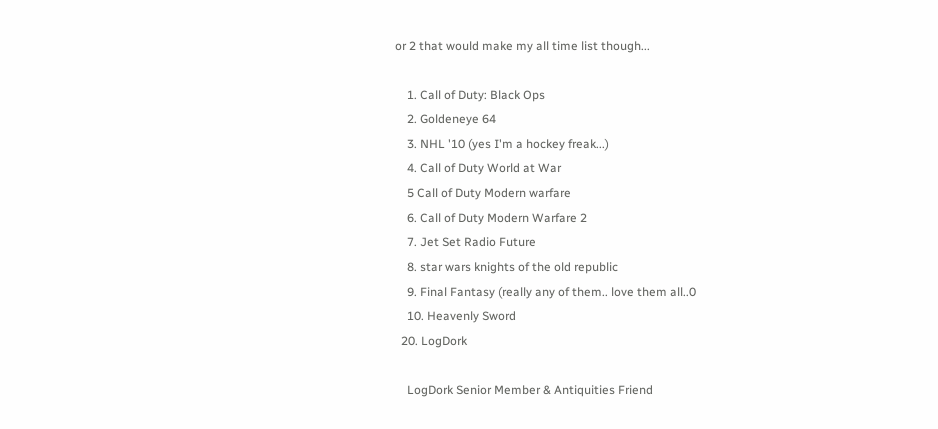or 2 that would make my all time list though...

    1. Call of Duty: Black Ops
    2. Goldeneye 64
    3. NHL '10 (yes I'm a hockey freak...)
    4. Call of Duty World at War
    5 Call of Duty Modern warfare
    6. Call of Duty Modern Warfare 2
    7. Jet Set Radio Future
    8. star wars knights of the old republic
    9. Final Fantasy (really any of them.. love them all..0
    10. Heavenly Sword
  20. LogDork

    LogDork Senior Member & Antiquities Friend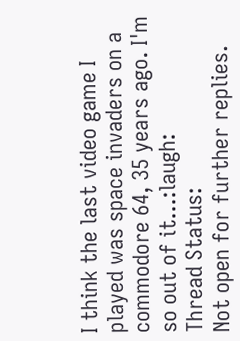I think the last video game I played was space invaders on a commodore 64, 35 years ago. I'm so out of it...:laugh:
Thread Status:
Not open for further replies.